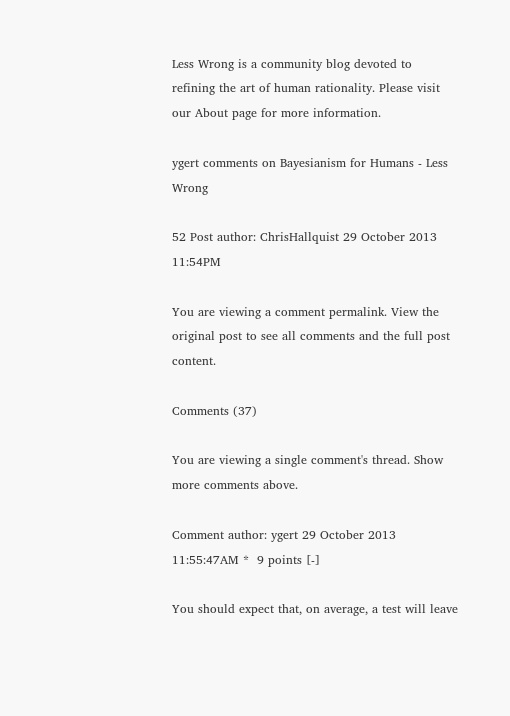Less Wrong is a community blog devoted to refining the art of human rationality. Please visit our About page for more information.

ygert comments on Bayesianism for Humans - Less Wrong

52 Post author: ChrisHallquist 29 October 2013 11:54PM

You are viewing a comment permalink. View the original post to see all comments and the full post content.

Comments (37)

You are viewing a single comment's thread. Show more comments above.

Comment author: ygert 29 October 2013 11:55:47AM *  9 points [-]

You should expect that, on average, a test will leave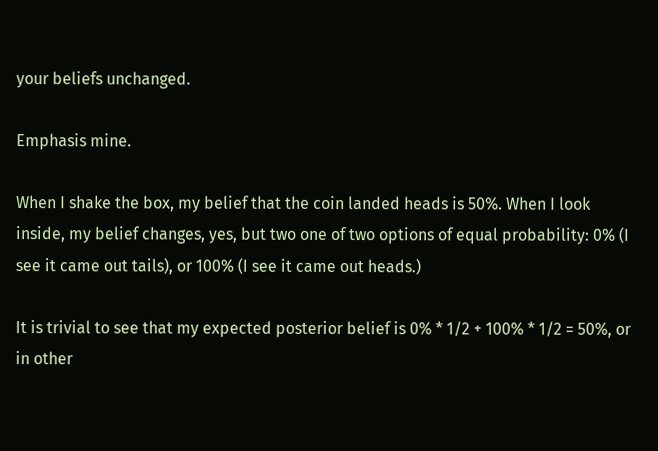your beliefs unchanged.

Emphasis mine.

When I shake the box, my belief that the coin landed heads is 50%. When I look inside, my belief changes, yes, but two one of two options of equal probability: 0% (I see it came out tails), or 100% (I see it came out heads.)

It is trivial to see that my expected posterior belief is 0% * 1/2 + 100% * 1/2 = 50%, or in other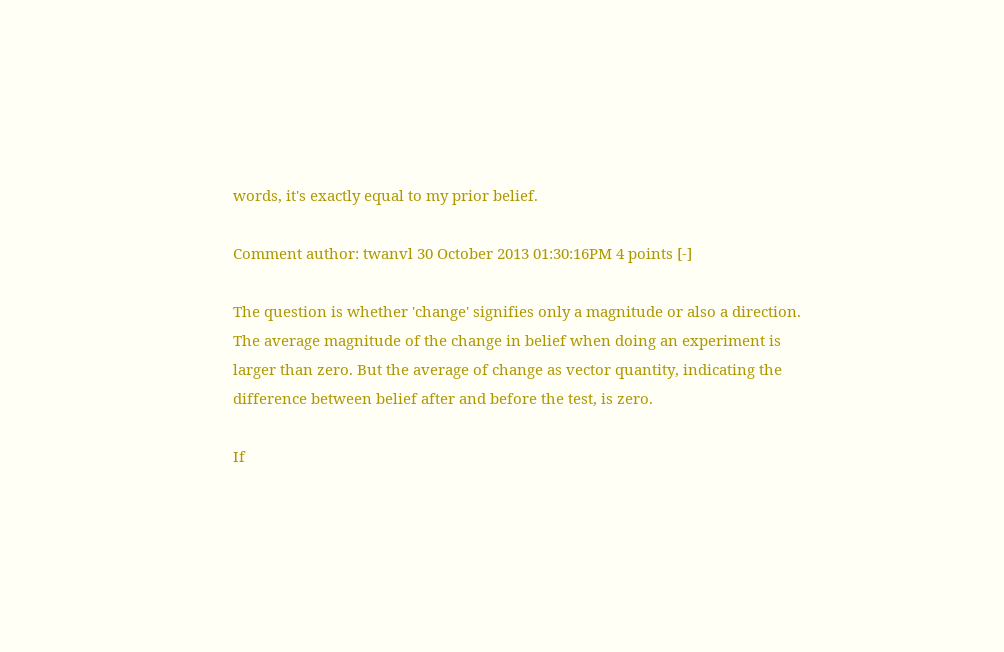words, it's exactly equal to my prior belief.

Comment author: twanvl 30 October 2013 01:30:16PM 4 points [-]

The question is whether 'change' signifies only a magnitude or also a direction. The average magnitude of the change in belief when doing an experiment is larger than zero. But the average of change as vector quantity, indicating the difference between belief after and before the test, is zero.

If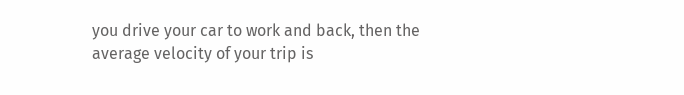you drive your car to work and back, then the average velocity of your trip is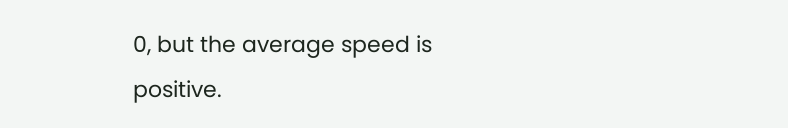0, but the average speed is positive.